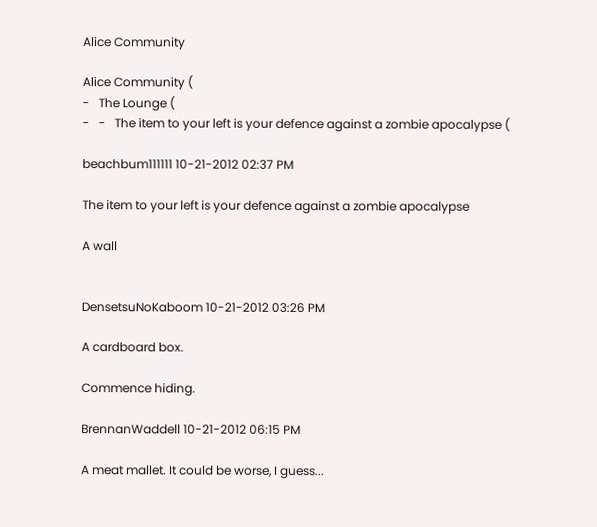Alice Community

Alice Community (
-   The Lounge (
-   -   The item to your left is your defence against a zombie apocalypse (

beachbum111111 10-21-2012 02:37 PM

The item to your left is your defence against a zombie apocalypse

A wall


DensetsuNoKaboom 10-21-2012 03:26 PM

A cardboard box.

Commence hiding.

BrennanWaddell 10-21-2012 06:15 PM

A meat mallet. It could be worse, I guess...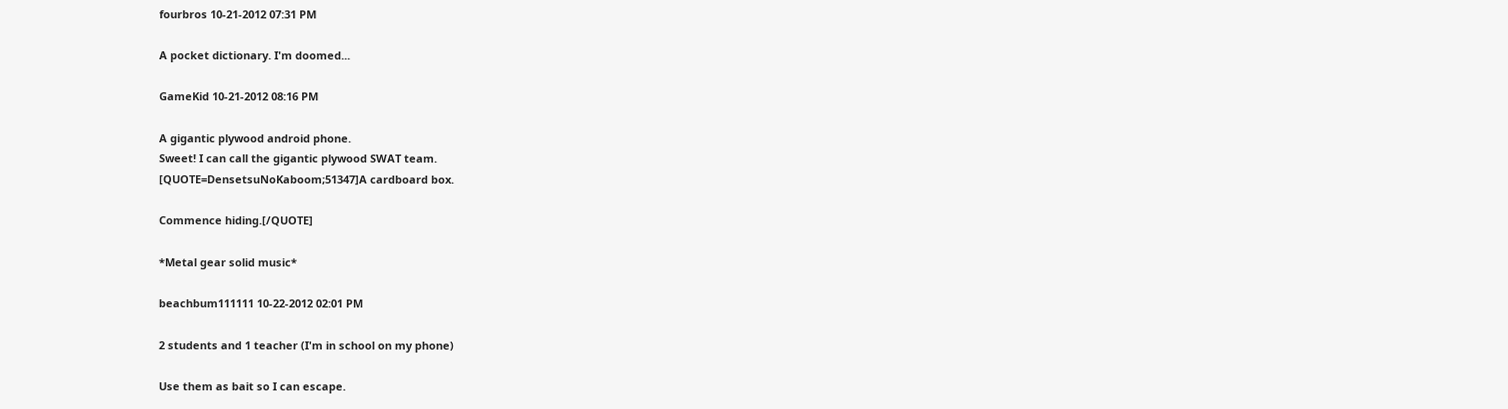fourbros 10-21-2012 07:31 PM

A pocket dictionary. I'm doomed...

GameKid 10-21-2012 08:16 PM

A gigantic plywood android phone.
Sweet! I can call the gigantic plywood SWAT team.
[QUOTE=DensetsuNoKaboom;51347]A cardboard box.

Commence hiding.[/QUOTE]

*Metal gear solid music*

beachbum111111 10-22-2012 02:01 PM

2 students and 1 teacher (I'm in school on my phone)

Use them as bait so I can escape.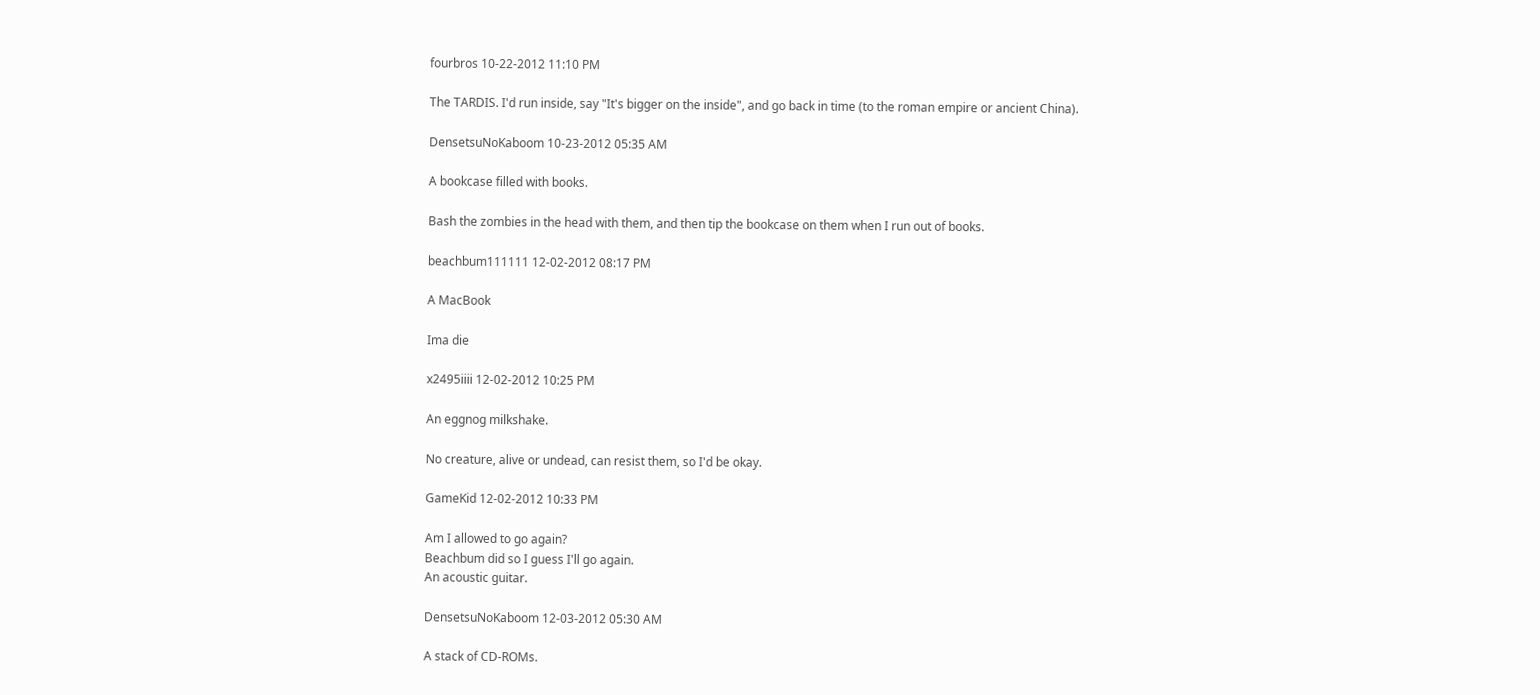fourbros 10-22-2012 11:10 PM

The TARDIS. I'd run inside, say "It's bigger on the inside", and go back in time (to the roman empire or ancient China).

DensetsuNoKaboom 10-23-2012 05:35 AM

A bookcase filled with books.

Bash the zombies in the head with them, and then tip the bookcase on them when I run out of books.

beachbum111111 12-02-2012 08:17 PM

A MacBook

Ima die

x2495iiii 12-02-2012 10:25 PM

An eggnog milkshake.

No creature, alive or undead, can resist them, so I'd be okay.

GameKid 12-02-2012 10:33 PM

Am I allowed to go again?
Beachbum did so I guess I'll go again.
An acoustic guitar.

DensetsuNoKaboom 12-03-2012 05:30 AM

A stack of CD-ROMs.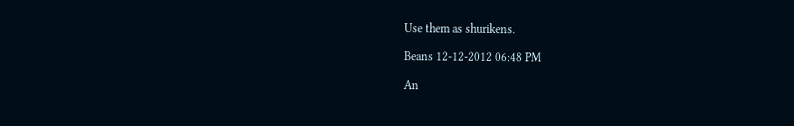Use them as shurikens.

Beans 12-12-2012 06:48 PM

An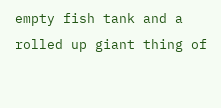empty fish tank and a rolled up giant thing of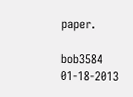paper.

bob3584 01-18-2013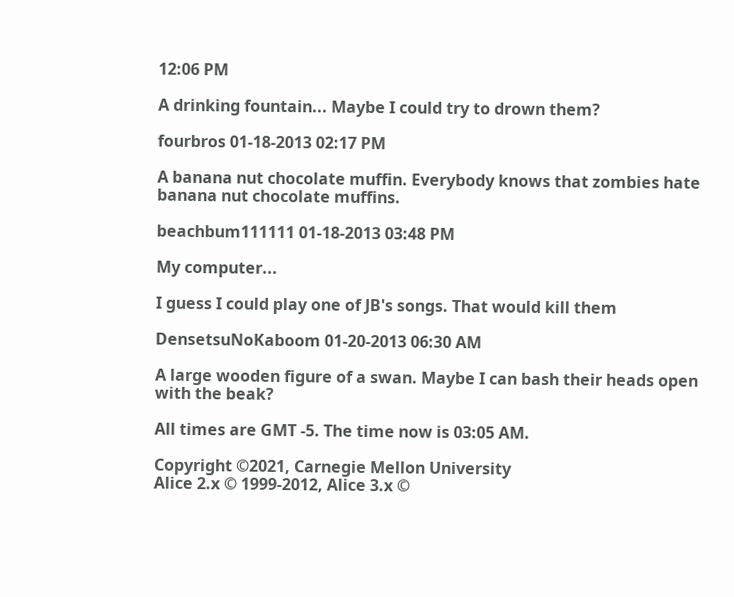12:06 PM

A drinking fountain... Maybe I could try to drown them?

fourbros 01-18-2013 02:17 PM

A banana nut chocolate muffin. Everybody knows that zombies hate banana nut chocolate muffins.

beachbum111111 01-18-2013 03:48 PM

My computer...

I guess I could play one of JB's songs. That would kill them

DensetsuNoKaboom 01-20-2013 06:30 AM

A large wooden figure of a swan. Maybe I can bash their heads open with the beak?

All times are GMT -5. The time now is 03:05 AM.

Copyright ©2021, Carnegie Mellon University
Alice 2.x © 1999-2012, Alice 3.x ©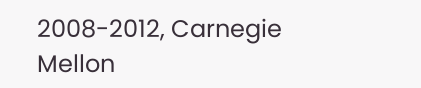2008-2012, Carnegie Mellon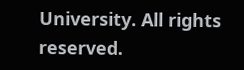University. All rights reserved.